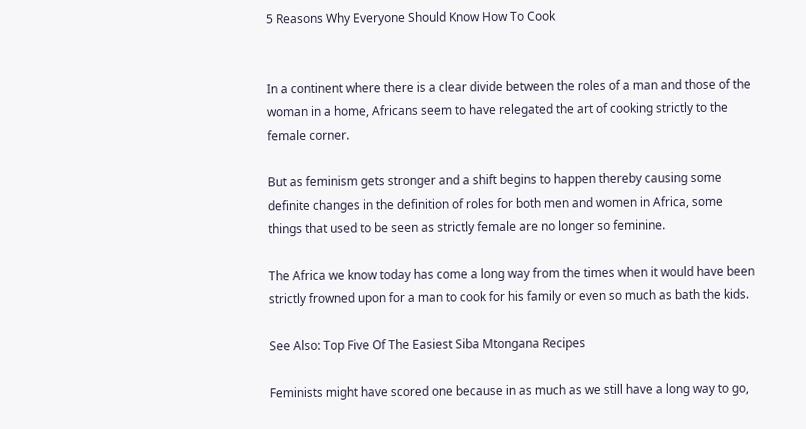5 Reasons Why Everyone Should Know How To Cook


In a continent where there is a clear divide between the roles of a man and those of the woman in a home, Africans seem to have relegated the art of cooking strictly to the female corner.

But as feminism gets stronger and a shift begins to happen thereby causing some definite changes in the definition of roles for both men and women in Africa, some things that used to be seen as strictly female are no longer so feminine.

The Africa we know today has come a long way from the times when it would have been strictly frowned upon for a man to cook for his family or even so much as bath the kids.

See Also: Top Five Of The Easiest Siba Mtongana Recipes

Feminists might have scored one because in as much as we still have a long way to go,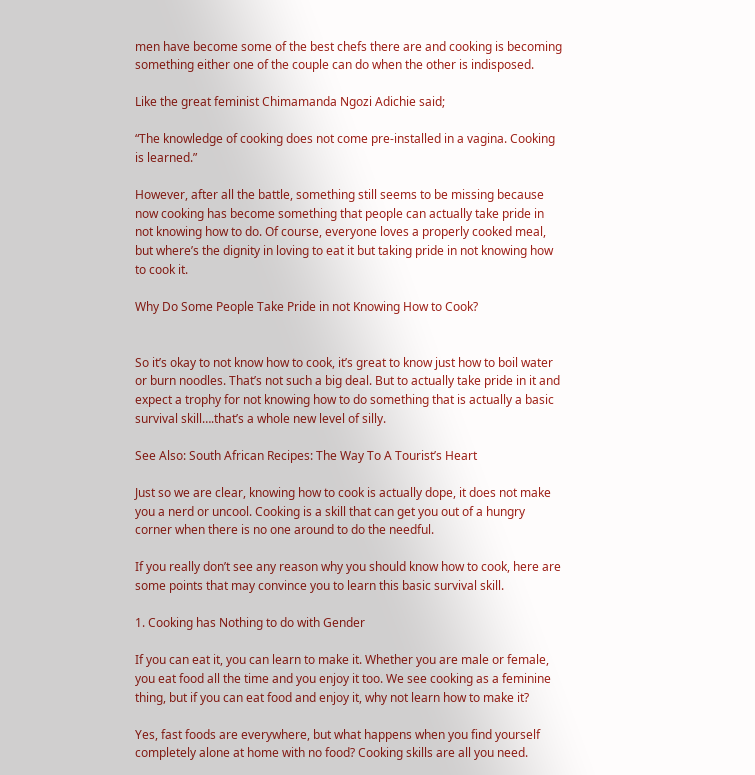men have become some of the best chefs there are and cooking is becoming something either one of the couple can do when the other is indisposed.

Like the great feminist Chimamanda Ngozi Adichie said;

“The knowledge of cooking does not come pre-installed in a vagina. Cooking is learned.”

However, after all the battle, something still seems to be missing because now cooking has become something that people can actually take pride in not knowing how to do. Of course, everyone loves a properly cooked meal, but where’s the dignity in loving to eat it but taking pride in not knowing how to cook it.

Why Do Some People Take Pride in not Knowing How to Cook?


So it’s okay to not know how to cook, it’s great to know just how to boil water or burn noodles. That’s not such a big deal. But to actually take pride in it and expect a trophy for not knowing how to do something that is actually a basic survival skill….that’s a whole new level of silly.

See Also: South African Recipes: The Way To A Tourist’s Heart

Just so we are clear, knowing how to cook is actually dope, it does not make you a nerd or uncool. Cooking is a skill that can get you out of a hungry corner when there is no one around to do the needful.

If you really don’t see any reason why you should know how to cook, here are some points that may convince you to learn this basic survival skill.

1. Cooking has Nothing to do with Gender

If you can eat it, you can learn to make it. Whether you are male or female, you eat food all the time and you enjoy it too. We see cooking as a feminine thing, but if you can eat food and enjoy it, why not learn how to make it?

Yes, fast foods are everywhere, but what happens when you find yourself completely alone at home with no food? Cooking skills are all you need.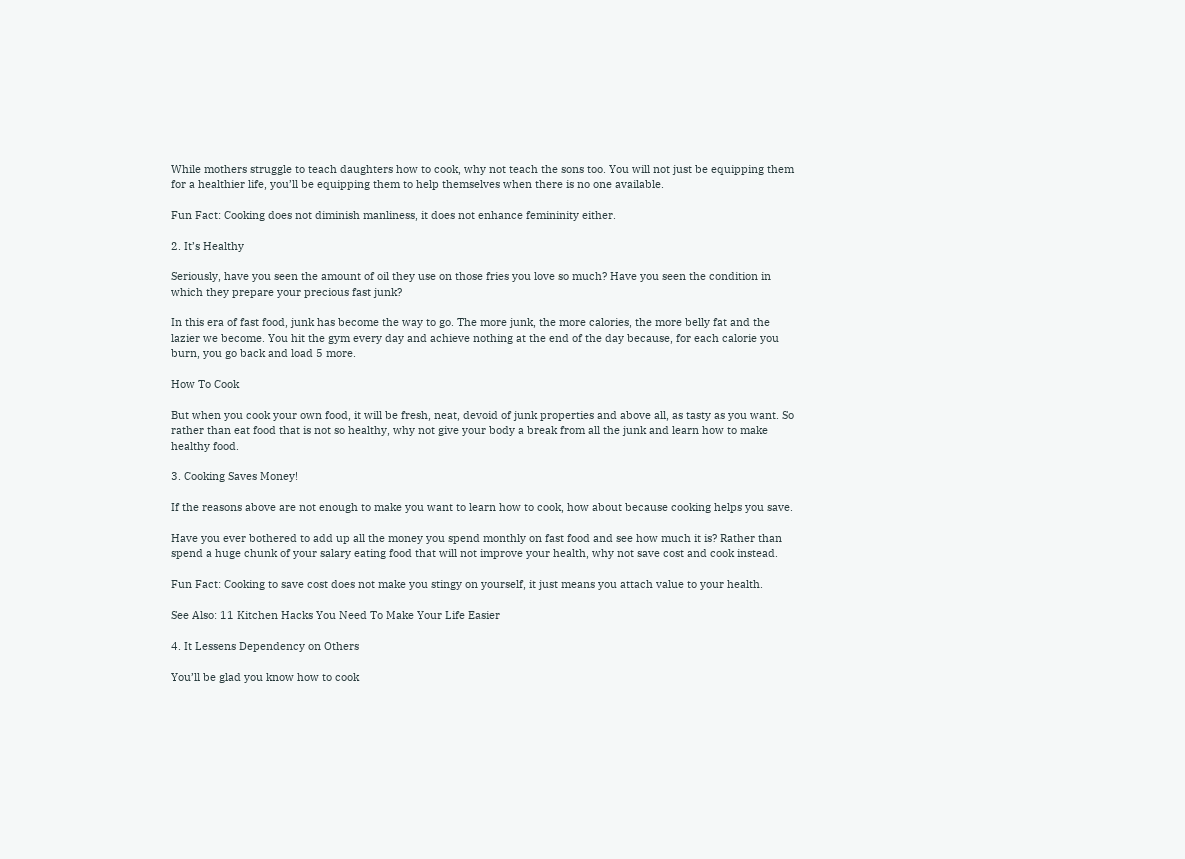While mothers struggle to teach daughters how to cook, why not teach the sons too. You will not just be equipping them for a healthier life, you’ll be equipping them to help themselves when there is no one available.

Fun Fact: Cooking does not diminish manliness, it does not enhance femininity either.

2. It’s Healthy

Seriously, have you seen the amount of oil they use on those fries you love so much? Have you seen the condition in which they prepare your precious fast junk?

In this era of fast food, junk has become the way to go. The more junk, the more calories, the more belly fat and the lazier we become. You hit the gym every day and achieve nothing at the end of the day because, for each calorie you burn, you go back and load 5 more.

How To Cook

But when you cook your own food, it will be fresh, neat, devoid of junk properties and above all, as tasty as you want. So rather than eat food that is not so healthy, why not give your body a break from all the junk and learn how to make healthy food.

3. Cooking Saves Money!

If the reasons above are not enough to make you want to learn how to cook, how about because cooking helps you save.

Have you ever bothered to add up all the money you spend monthly on fast food and see how much it is? Rather than spend a huge chunk of your salary eating food that will not improve your health, why not save cost and cook instead.

Fun Fact: Cooking to save cost does not make you stingy on yourself, it just means you attach value to your health.

See Also: 11 Kitchen Hacks You Need To Make Your Life Easier

4. It Lessens Dependency on Others

You’ll be glad you know how to cook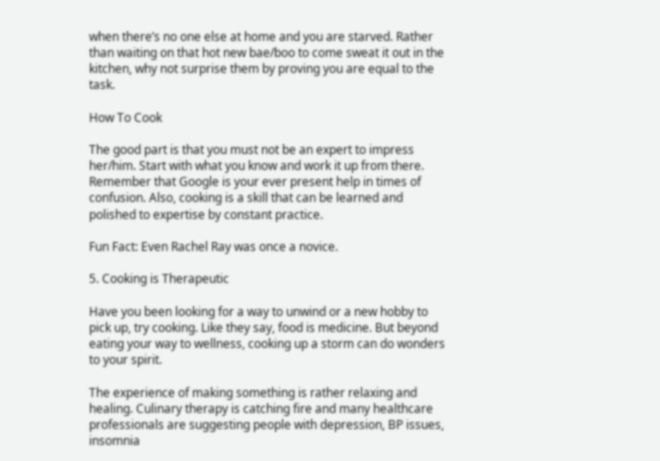when there’s no one else at home and you are starved. Rather than waiting on that hot new bae/boo to come sweat it out in the kitchen, why not surprise them by proving you are equal to the task.

How To Cook

The good part is that you must not be an expert to impress her/him. Start with what you know and work it up from there. Remember that Google is your ever present help in times of confusion. Also, cooking is a skill that can be learned and polished to expertise by constant practice.

Fun Fact: Even Rachel Ray was once a novice.

5. Cooking is Therapeutic

Have you been looking for a way to unwind or a new hobby to pick up, try cooking. Like they say, food is medicine. But beyond eating your way to wellness, cooking up a storm can do wonders to your spirit.

The experience of making something is rather relaxing and healing. Culinary therapy is catching fire and many healthcare professionals are suggesting people with depression, BP issues, insomnia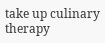take up culinary therapy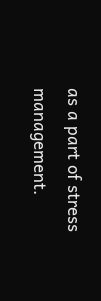as a part of stress management.